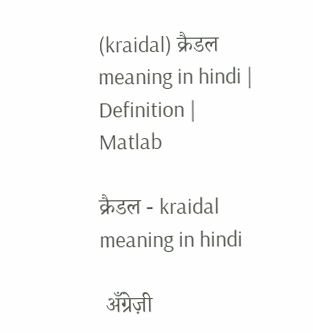(kraidal) क्रैडल meaning in hindi | Definition | Matlab

क्रैडल - kraidal meaning in hindi

 अँग्रेज़ी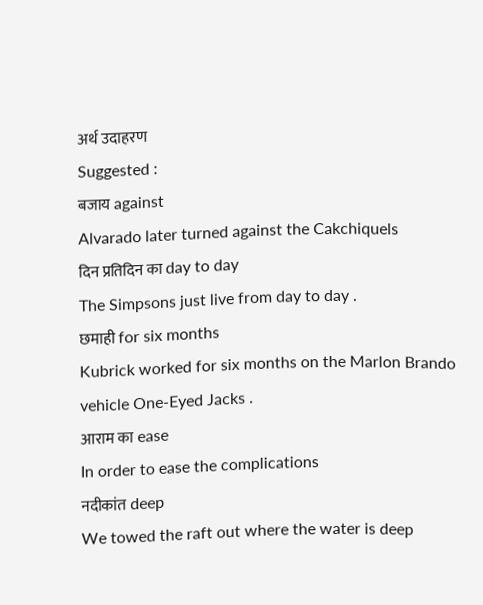अर्थ उदाहरण
Suggested :
बजाय against
Alvarado later turned against the Cakchiquels
दिन प्रतिदिन का day to day
The Simpsons just live from day to day .
छमाही for six months
Kubrick worked for six months on the Marlon Brando vehicle One-Eyed Jacks .
आराम का ease
In order to ease the complications
नदीकांत deep
We towed the raft out where the water is deep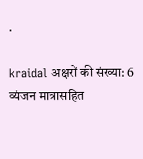.

kraidal अक्षरों की संख्या: 6 व्यंजन मात्रासहित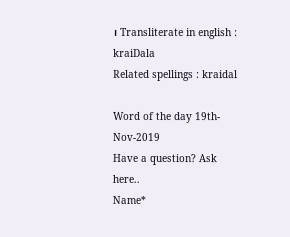। Transliterate in english : kraiDala
Related spellings : kraidal

Word of the day 19th-Nov-2019
Have a question? Ask here..
Name*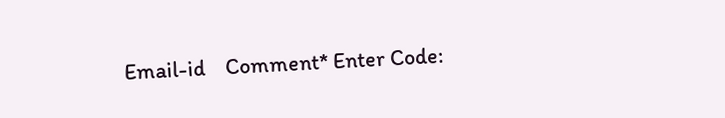Email-id    Comment* Enter Code: